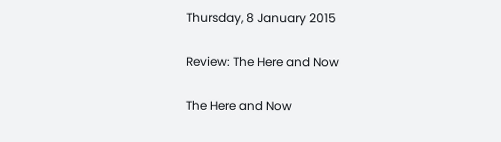Thursday, 8 January 2015

Review: The Here and Now

The Here and Now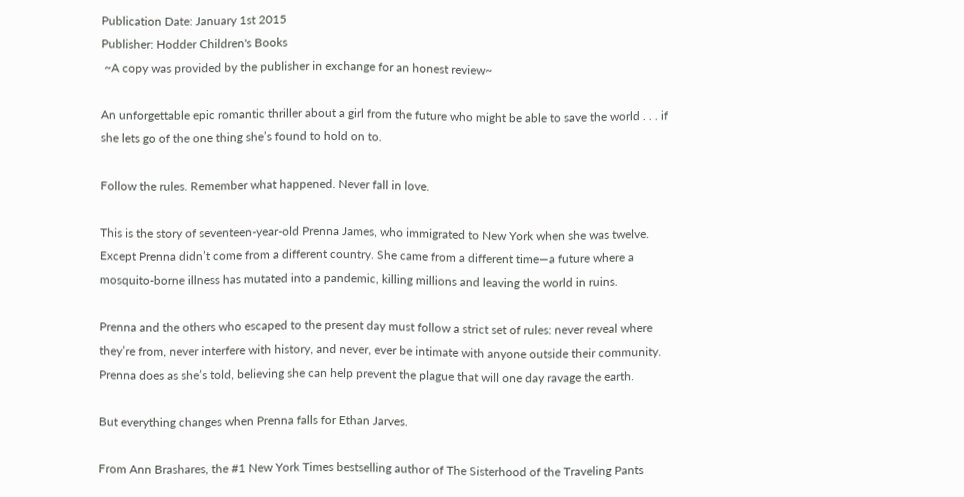Publication Date: January 1st 2015
Publisher: Hodder Children's Books
 ~A copy was provided by the publisher in exchange for an honest review~

An unforgettable epic romantic thriller about a girl from the future who might be able to save the world . . . if she lets go of the one thing she’s found to hold on to.

Follow the rules. Remember what happened. Never fall in love.

This is the story of seventeen-year-old Prenna James, who immigrated to New York when she was twelve. Except Prenna didn’t come from a different country. She came from a different time—a future where a mosquito-borne illness has mutated into a pandemic, killing millions and leaving the world in ruins.

Prenna and the others who escaped to the present day must follow a strict set of rules: never reveal where they’re from, never interfere with history, and never, ever be intimate with anyone outside their community. Prenna does as she’s told, believing she can help prevent the plague that will one day ravage the earth.

But everything changes when Prenna falls for Ethan Jarves.

From Ann Brashares, the #1 New York Times bestselling author of The Sisterhood of the Traveling Pants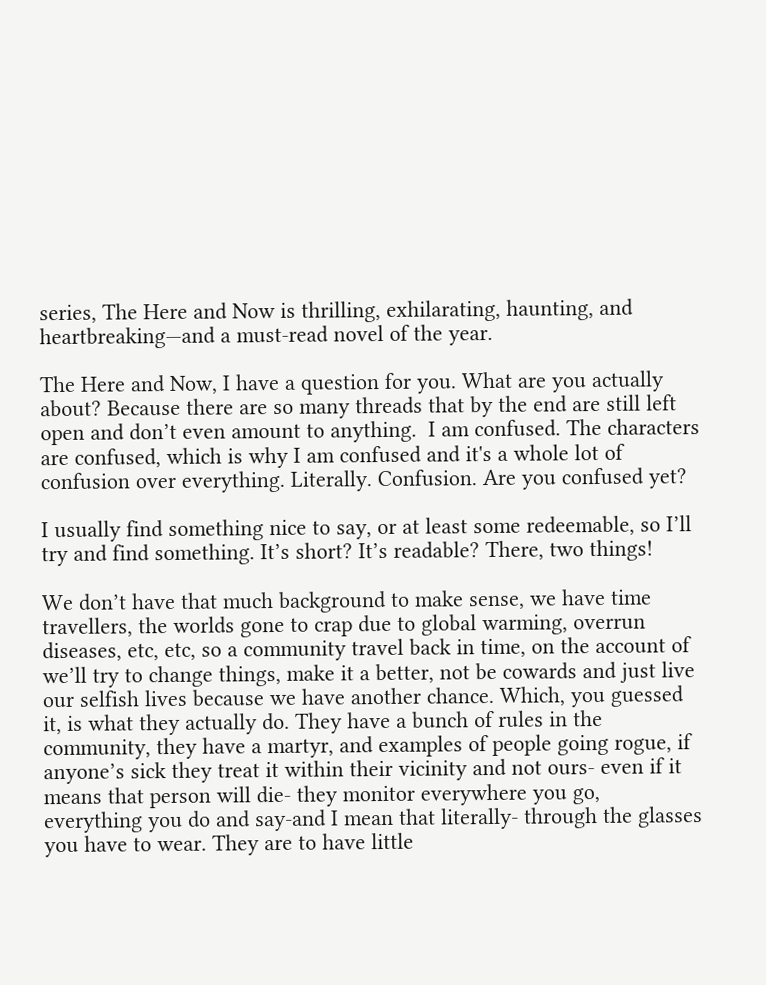series, The Here and Now is thrilling, exhilarating, haunting, and heartbreaking—and a must-read novel of the year.

The Here and Now, I have a question for you. What are you actually about? Because there are so many threads that by the end are still left open and don’t even amount to anything.  I am confused. The characters are confused, which is why I am confused and it's a whole lot of confusion over everything. Literally. Confusion. Are you confused yet?

I usually find something nice to say, or at least some redeemable, so I’ll try and find something. It’s short? It’s readable? There, two things!

We don’t have that much background to make sense, we have time travellers, the worlds gone to crap due to global warming, overrun diseases, etc, etc, so a community travel back in time, on the account of we’ll try to change things, make it a better, not be cowards and just live our selfish lives because we have another chance. Which, you guessed it, is what they actually do. They have a bunch of rules in the community, they have a martyr, and examples of people going rogue, if anyone’s sick they treat it within their vicinity and not ours- even if it means that person will die- they monitor everywhere you go,  everything you do and say-and I mean that literally- through the glasses you have to wear. They are to have little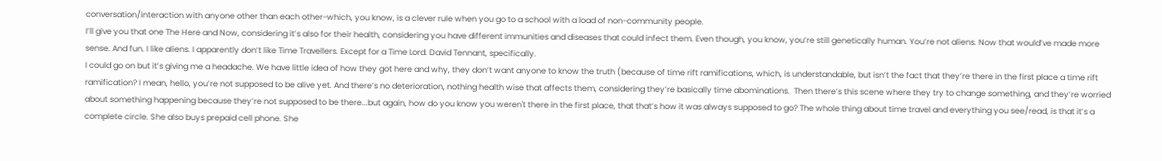conversation/interaction with anyone other than each other-which, you know, is a clever rule when you go to a school with a load of non-community people.
I’ll give you that one The Here and Now, considering it’s also for their health, considering you have different immunities and diseases that could infect them. Even though, you know, you’re still genetically human. You’re not aliens. Now that would’ve made more sense. And fun. I like aliens. I apparently don’t like Time Travellers. Except for a Time Lord. David Tennant, specifically.
I could go on but it’s giving me a headache. We have little idea of how they got here and why, they don’t want anyone to know the truth (because of time rift ramifications, which, is understandable, but isn’t the fact that they’re there in the first place a time rift ramification? I mean, hello, you’re not supposed to be alive yet. And there’s no deterioration, nothing health wise that affects them, considering they’re basically time abominations.  Then there’s this scene where they try to change something, and they’re worried about something happening because they’re not supposed to be there...but again, how do you know you weren't there in the first place, that that’s how it was always supposed to go? The whole thing about time travel and everything you see/read, is that it’s a complete circle. She also buys prepaid cell phone. She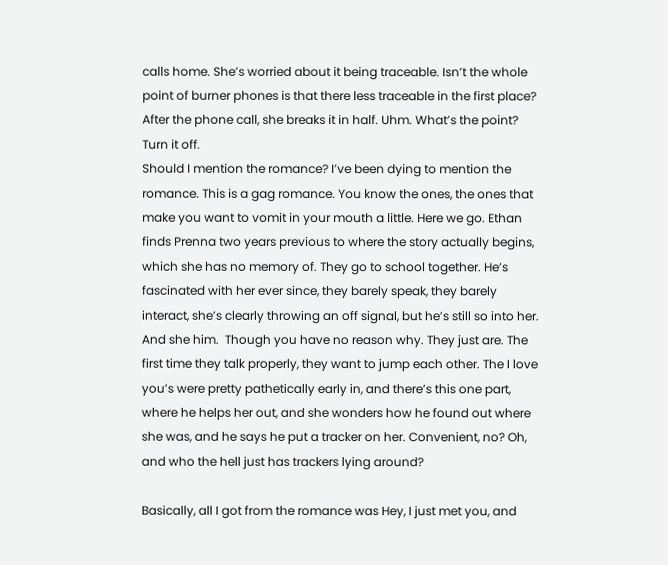calls home. She’s worried about it being traceable. Isn’t the whole point of burner phones is that there less traceable in the first place?  After the phone call, she breaks it in half. Uhm. What’s the point? Turn it off.
Should I mention the romance? I’ve been dying to mention the romance. This is a gag romance. You know the ones, the ones that make you want to vomit in your mouth a little. Here we go. Ethan finds Prenna two years previous to where the story actually begins, which she has no memory of. They go to school together. He’s fascinated with her ever since, they barely speak, they barely interact, she’s clearly throwing an off signal, but he’s still so into her. And she him.  Though you have no reason why. They just are. The first time they talk properly, they want to jump each other. The I love you’s were pretty pathetically early in, and there’s this one part, where he helps her out, and she wonders how he found out where she was, and he says he put a tracker on her. Convenient, no? Oh, and who the hell just has trackers lying around?

Basically, all I got from the romance was Hey, I just met you, and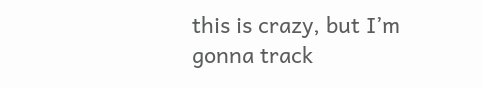this is crazy, but I’m gonna track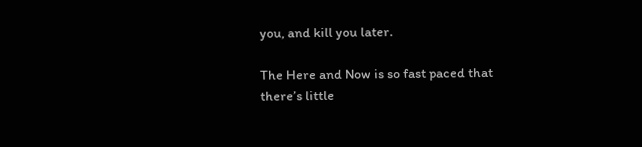you, and kill you later.

The Here and Now is so fast paced that there’s little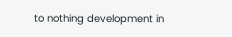to nothing development in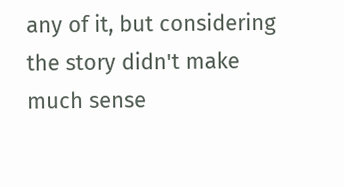any of it, but considering the story didn't make much sense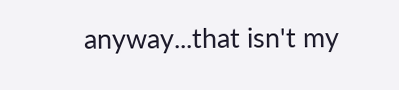anyway...that isn't my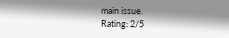main issue.
Rating: 2/5